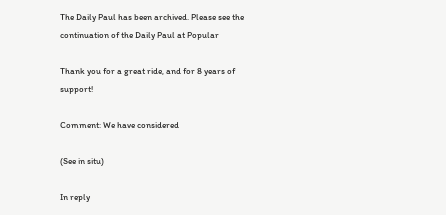The Daily Paul has been archived. Please see the continuation of the Daily Paul at Popular

Thank you for a great ride, and for 8 years of support!

Comment: We have considered

(See in situ)

In reply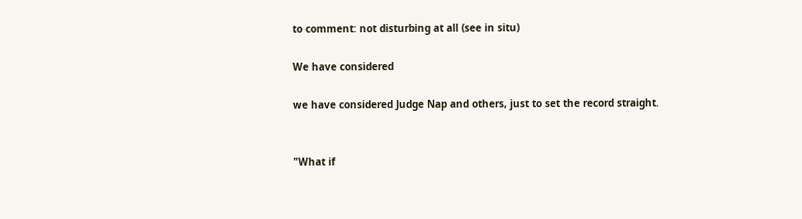to comment: not disturbing at all (see in situ)

We have considered

we have considered Judge Nap and others, just to set the record straight.


"What if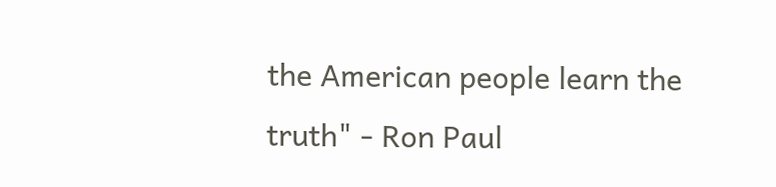the American people learn the truth" - Ron Paul